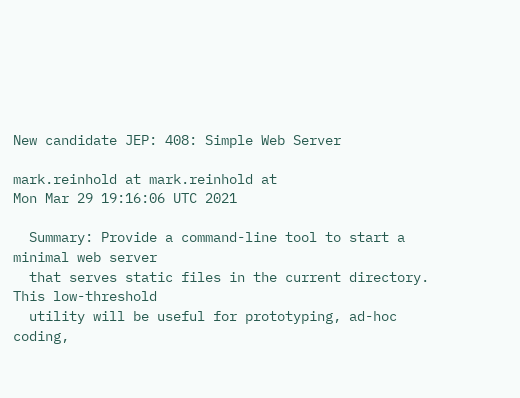New candidate JEP: 408: Simple Web Server

mark.reinhold at mark.reinhold at
Mon Mar 29 19:16:06 UTC 2021

  Summary: Provide a command-line tool to start a minimal web server
  that serves static files in the current directory. This low-threshold
  utility will be useful for prototyping, ad-hoc coding,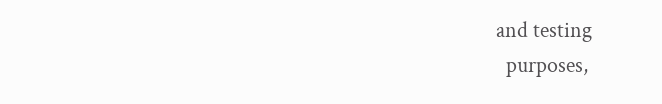and testing
  purposes,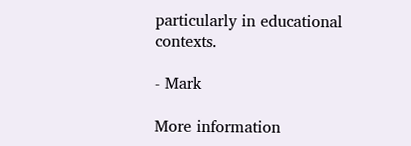particularly in educational contexts.

- Mark

More information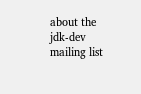about the jdk-dev mailing list